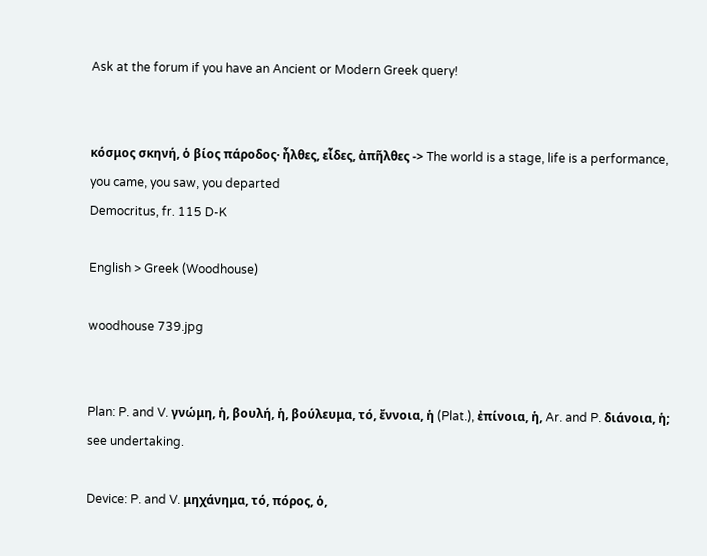Ask at the forum if you have an Ancient or Modern Greek query!


κόσμος σκηνή, ὁ βίος πάροδος· ἦλθες, εἶδες, ἀπῆλθες -> The world is a stage, life is a performance, you came, you saw, you departed
Democritus, fr. 115 D-K

English > Greek (Woodhouse)

woodhouse 739.jpg


Plan: P. and V. γνώμη, ἡ, βουλή, ἡ, βούλευμα, τό, ἔννοια, ἡ (Plat.), ἐπίνοια, ἡ, Ar. and P. διάνοια, ἡ; see undertaking.

Device: P. and V. μηχάνημα, τό, πόρος, ὁ,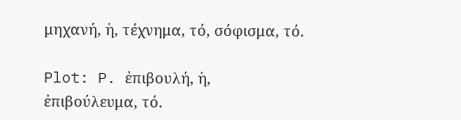μηχανή, ἡ, τέχνημα, τό, σόφισμα, τό.

Plot: P. ἐπιβουλή, ἡ, ἐπιβούλευμα, τό.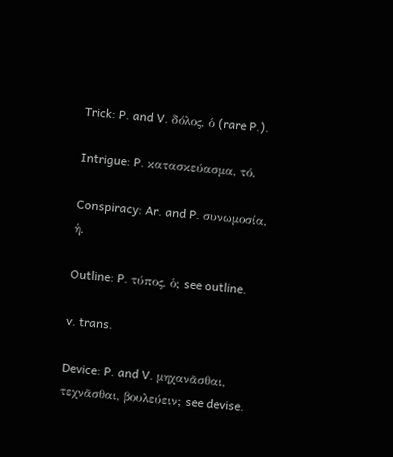Trick: P. and V. δόλος, ὁ (rare P.).

Intrigue: P. κατασκεύασμα, τό.

Conspiracy: Ar. and P. συνωμοσία, ἡ.

Outline: P. τύπος, ὁ; see outline.

v. trans.

Device: P. and V. μηχανᾶσθαι, τεχνᾶσθαι, βουλεύειν; see devise.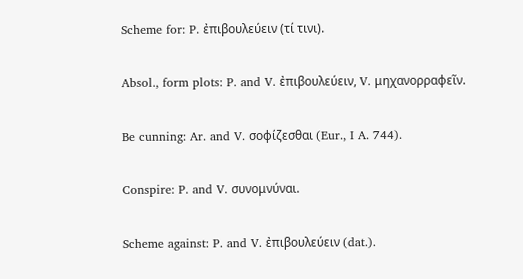Scheme for: P. ἐπιβουλεύειν (τί τινι).

Absol., form plots: P. and V. ἐπιβουλεύειν, V. μηχανορραφεῖν.

Be cunning: Ar. and V. σοφίζεσθαι (Eur., I A. 744).

Conspire: P. and V. συνομνύναι.

Scheme against: P. and V. ἐπιβουλεύειν (dat.).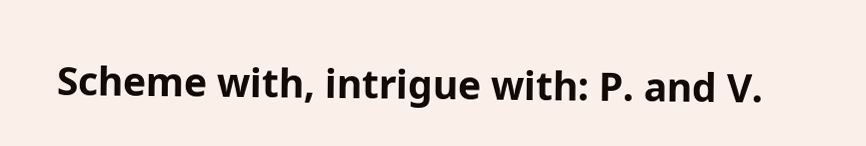Scheme with, intrigue with: P. and V.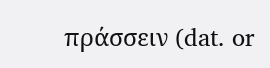πράσσειν (dat. or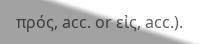πρός, acc. or εἰς, acc.).